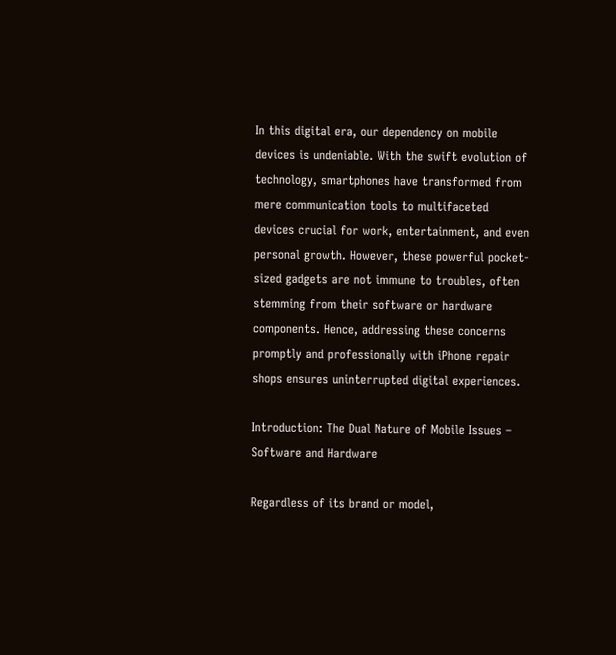In this digital era, our dependency on mobile devices is undeniable. With the swift evolution of technology, smartphones have transformed from mere communication tools to multifaceted devices crucial for work, entertainment, and even personal growth. However, these powerful pocket-sized gadgets are not immune to troubles, often stemming from their software or hardware components. Hence, addressing these concerns promptly and professionally with iPhone repair shops ensures uninterrupted digital experiences.

Introduction: The Dual Nature of Mobile Issues – Software and Hardware

Regardless of its brand or model,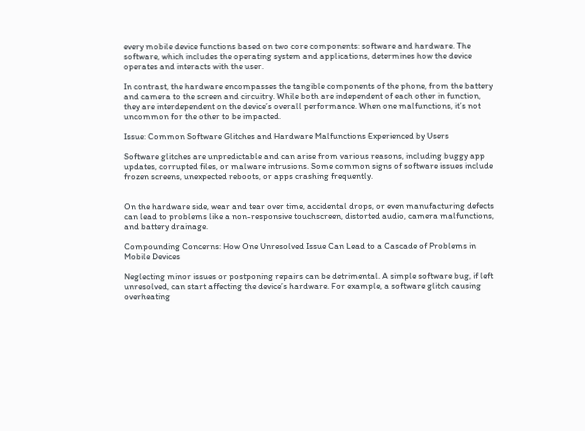every mobile device functions based on two core components: software and hardware. The software, which includes the operating system and applications, determines how the device operates and interacts with the user.

In contrast, the hardware encompasses the tangible components of the phone, from the battery and camera to the screen and circuitry. While both are independent of each other in function, they are interdependent on the device’s overall performance. When one malfunctions, it’s not uncommon for the other to be impacted.

Issue: Common Software Glitches and Hardware Malfunctions Experienced by Users

Software glitches are unpredictable and can arise from various reasons, including buggy app updates, corrupted files, or malware intrusions. Some common signs of software issues include frozen screens, unexpected reboots, or apps crashing frequently.


On the hardware side, wear and tear over time, accidental drops, or even manufacturing defects can lead to problems like a non-responsive touchscreen, distorted audio, camera malfunctions, and battery drainage.

Compounding Concerns: How One Unresolved Issue Can Lead to a Cascade of Problems in Mobile Devices

Neglecting minor issues or postponing repairs can be detrimental. A simple software bug, if left unresolved, can start affecting the device’s hardware. For example, a software glitch causing overheating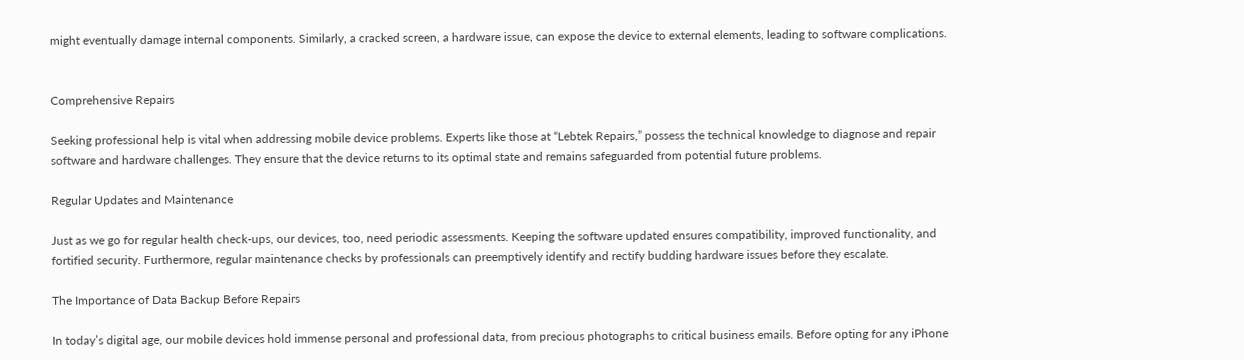might eventually damage internal components. Similarly, a cracked screen, a hardware issue, can expose the device to external elements, leading to software complications.


Comprehensive Repairs

Seeking professional help is vital when addressing mobile device problems. Experts like those at “Lebtek Repairs,” possess the technical knowledge to diagnose and repair software and hardware challenges. They ensure that the device returns to its optimal state and remains safeguarded from potential future problems.

Regular Updates and Maintenance

Just as we go for regular health check-ups, our devices, too, need periodic assessments. Keeping the software updated ensures compatibility, improved functionality, and fortified security. Furthermore, regular maintenance checks by professionals can preemptively identify and rectify budding hardware issues before they escalate.

The Importance of Data Backup Before Repairs

In today’s digital age, our mobile devices hold immense personal and professional data, from precious photographs to critical business emails. Before opting for any iPhone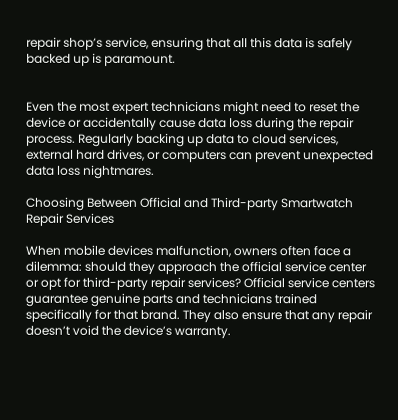repair shop’s service, ensuring that all this data is safely backed up is paramount.


Even the most expert technicians might need to reset the device or accidentally cause data loss during the repair process. Regularly backing up data to cloud services, external hard drives, or computers can prevent unexpected data loss nightmares.

Choosing Between Official and Third-party Smartwatch Repair Services

When mobile devices malfunction, owners often face a dilemma: should they approach the official service center or opt for third-party repair services? Official service centers guarantee genuine parts and technicians trained specifically for that brand. They also ensure that any repair doesn’t void the device’s warranty.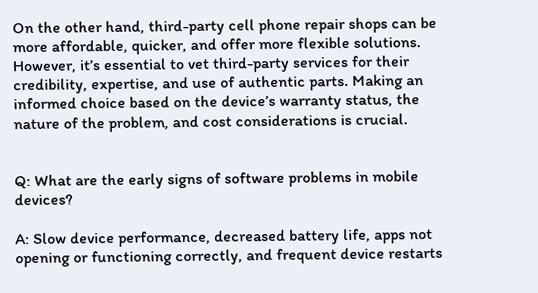On the other hand, third-party cell phone repair shops can be more affordable, quicker, and offer more flexible solutions. However, it’s essential to vet third-party services for their credibility, expertise, and use of authentic parts. Making an informed choice based on the device’s warranty status, the nature of the problem, and cost considerations is crucial.


Q: What are the early signs of software problems in mobile devices?

A: Slow device performance, decreased battery life, apps not opening or functioning correctly, and frequent device restarts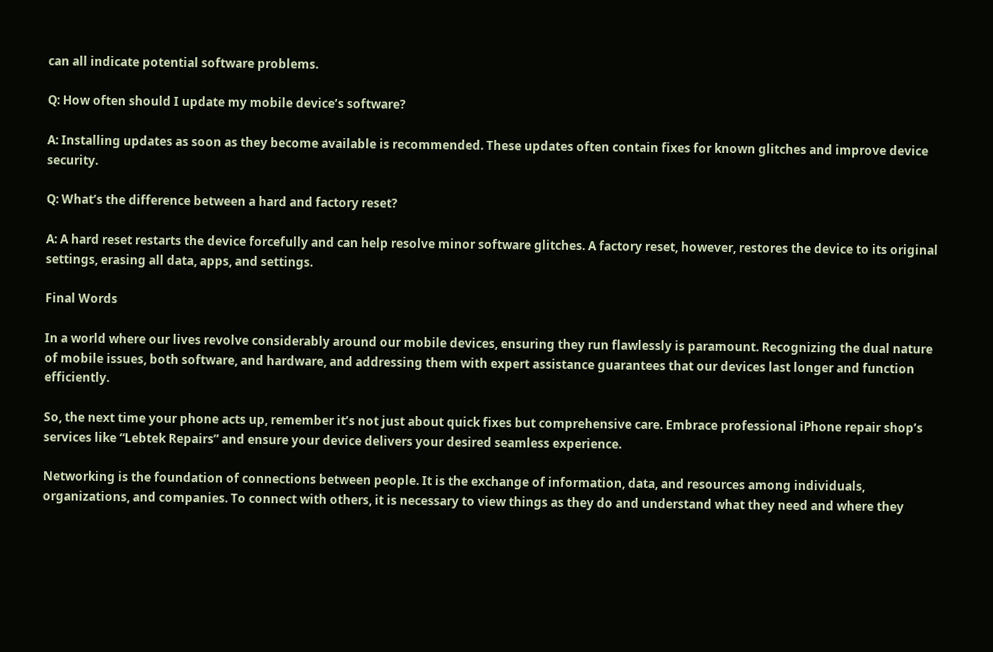can all indicate potential software problems.

Q: How often should I update my mobile device’s software?

A: Installing updates as soon as they become available is recommended. These updates often contain fixes for known glitches and improve device security.

Q: What’s the difference between a hard and factory reset?

A: A hard reset restarts the device forcefully and can help resolve minor software glitches. A factory reset, however, restores the device to its original settings, erasing all data, apps, and settings.

Final Words

In a world where our lives revolve considerably around our mobile devices, ensuring they run flawlessly is paramount. Recognizing the dual nature of mobile issues, both software, and hardware, and addressing them with expert assistance guarantees that our devices last longer and function efficiently.

So, the next time your phone acts up, remember it’s not just about quick fixes but comprehensive care. Embrace professional iPhone repair shop’s services like “Lebtek Repairs” and ensure your device delivers your desired seamless experience.

Networking is the foundation of connections between people. It is the exchange of information, data, and resources among individuals, organizations, and companies. To connect with others, it is necessary to view things as they do and understand what they need and where they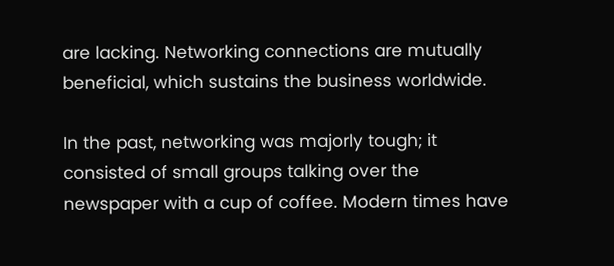are lacking. Networking connections are mutually beneficial, which sustains the business worldwide.

In the past, networking was majorly tough; it consisted of small groups talking over the newspaper with a cup of coffee. Modern times have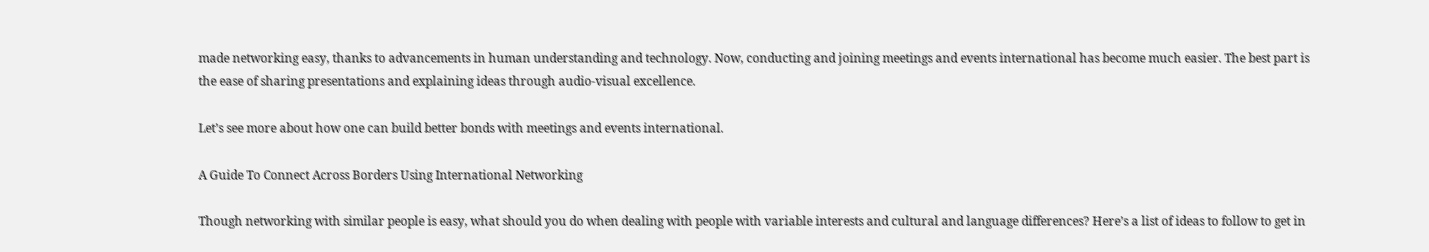made networking easy, thanks to advancements in human understanding and technology. Now, conducting and joining meetings and events international has become much easier. The best part is the ease of sharing presentations and explaining ideas through audio-visual excellence.

Let’s see more about how one can build better bonds with meetings and events international.

A Guide To Connect Across Borders Using International Networking

Though networking with similar people is easy, what should you do when dealing with people with variable interests and cultural and language differences? Here’s a list of ideas to follow to get in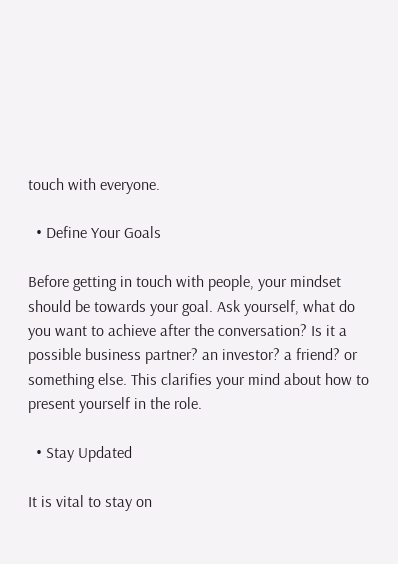touch with everyone.

  • Define Your Goals

Before getting in touch with people, your mindset should be towards your goal. Ask yourself, what do you want to achieve after the conversation? Is it a possible business partner? an investor? a friend? or something else. This clarifies your mind about how to present yourself in the role.

  • Stay Updated

It is vital to stay on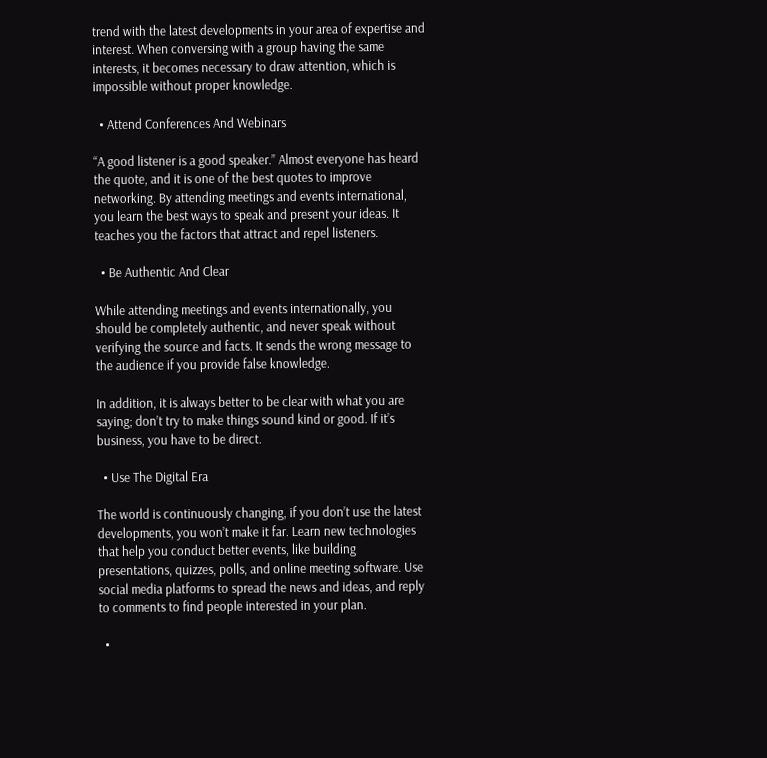trend with the latest developments in your area of expertise and interest. When conversing with a group having the same interests, it becomes necessary to draw attention, which is impossible without proper knowledge.

  • Attend Conferences And Webinars

“A good listener is a good speaker.” Almost everyone has heard the quote, and it is one of the best quotes to improve networking. By attending meetings and events international, you learn the best ways to speak and present your ideas. It teaches you the factors that attract and repel listeners.

  • Be Authentic And Clear

While attending meetings and events internationally, you should be completely authentic, and never speak without verifying the source and facts. It sends the wrong message to the audience if you provide false knowledge.

In addition, it is always better to be clear with what you are saying; don’t try to make things sound kind or good. If it’s business, you have to be direct.

  • Use The Digital Era

The world is continuously changing, if you don’t use the latest developments, you won’t make it far. Learn new technologies that help you conduct better events, like building presentations, quizzes, polls, and online meeting software. Use social media platforms to spread the news and ideas, and reply to comments to find people interested in your plan.

  •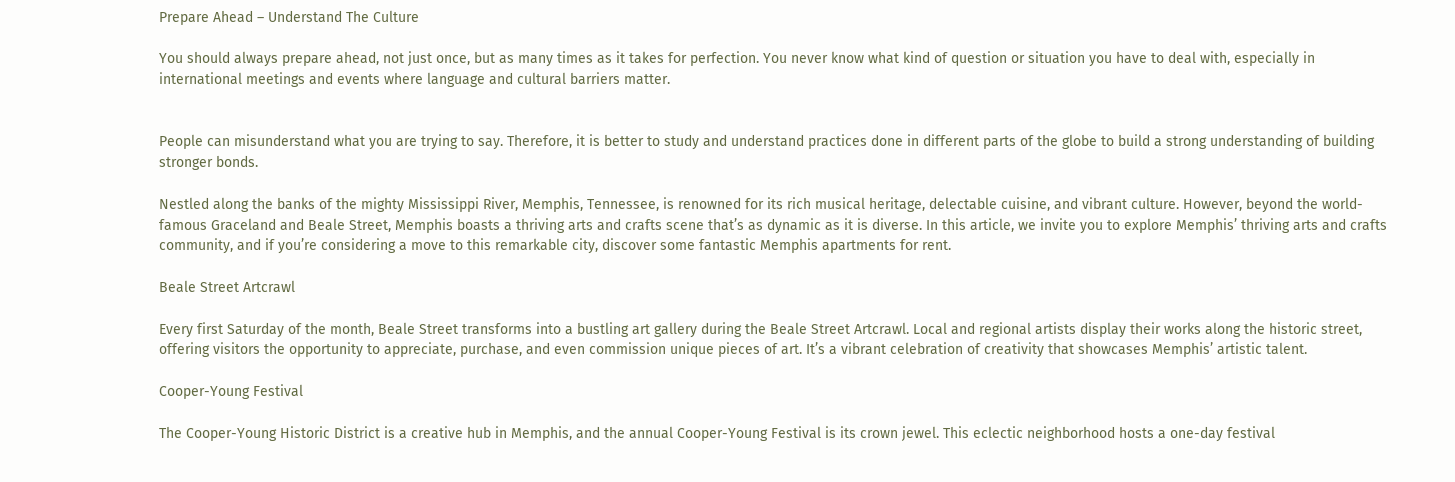Prepare Ahead – Understand The Culture

You should always prepare ahead, not just once, but as many times as it takes for perfection. You never know what kind of question or situation you have to deal with, especially in international meetings and events where language and cultural barriers matter.


People can misunderstand what you are trying to say. Therefore, it is better to study and understand practices done in different parts of the globe to build a strong understanding of building stronger bonds.

Nestled along the banks of the mighty Mississippi River, Memphis, Tennessee, is renowned for its rich musical heritage, delectable cuisine, and vibrant culture. However, beyond the world-famous Graceland and Beale Street, Memphis boasts a thriving arts and crafts scene that’s as dynamic as it is diverse. In this article, we invite you to explore Memphis’ thriving arts and crafts community, and if you’re considering a move to this remarkable city, discover some fantastic Memphis apartments for rent.

Beale Street Artcrawl

Every first Saturday of the month, Beale Street transforms into a bustling art gallery during the Beale Street Artcrawl. Local and regional artists display their works along the historic street, offering visitors the opportunity to appreciate, purchase, and even commission unique pieces of art. It’s a vibrant celebration of creativity that showcases Memphis’ artistic talent.

Cooper-Young Festival

The Cooper-Young Historic District is a creative hub in Memphis, and the annual Cooper-Young Festival is its crown jewel. This eclectic neighborhood hosts a one-day festival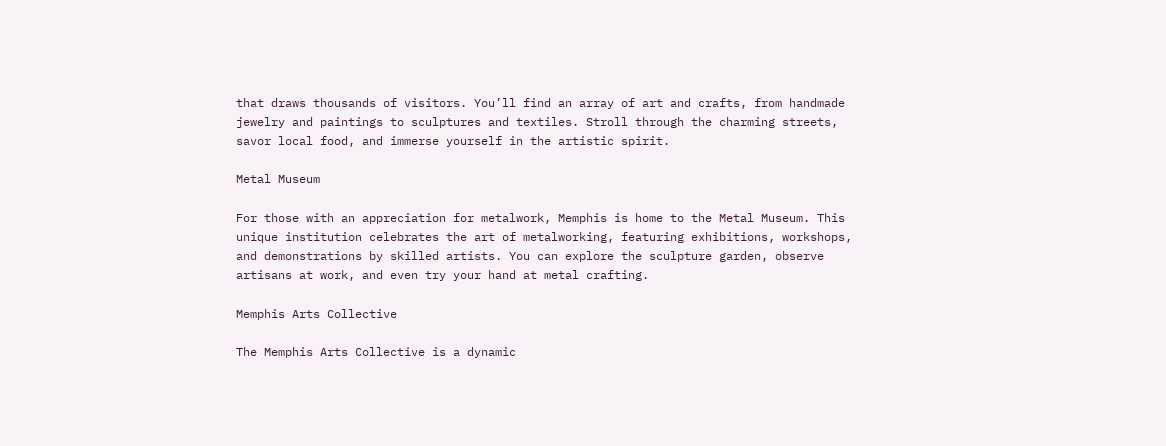that draws thousands of visitors. You’ll find an array of art and crafts, from handmade jewelry and paintings to sculptures and textiles. Stroll through the charming streets, savor local food, and immerse yourself in the artistic spirit.

Metal Museum

For those with an appreciation for metalwork, Memphis is home to the Metal Museum. This unique institution celebrates the art of metalworking, featuring exhibitions, workshops, and demonstrations by skilled artists. You can explore the sculpture garden, observe artisans at work, and even try your hand at metal crafting.

Memphis Arts Collective

The Memphis Arts Collective is a dynamic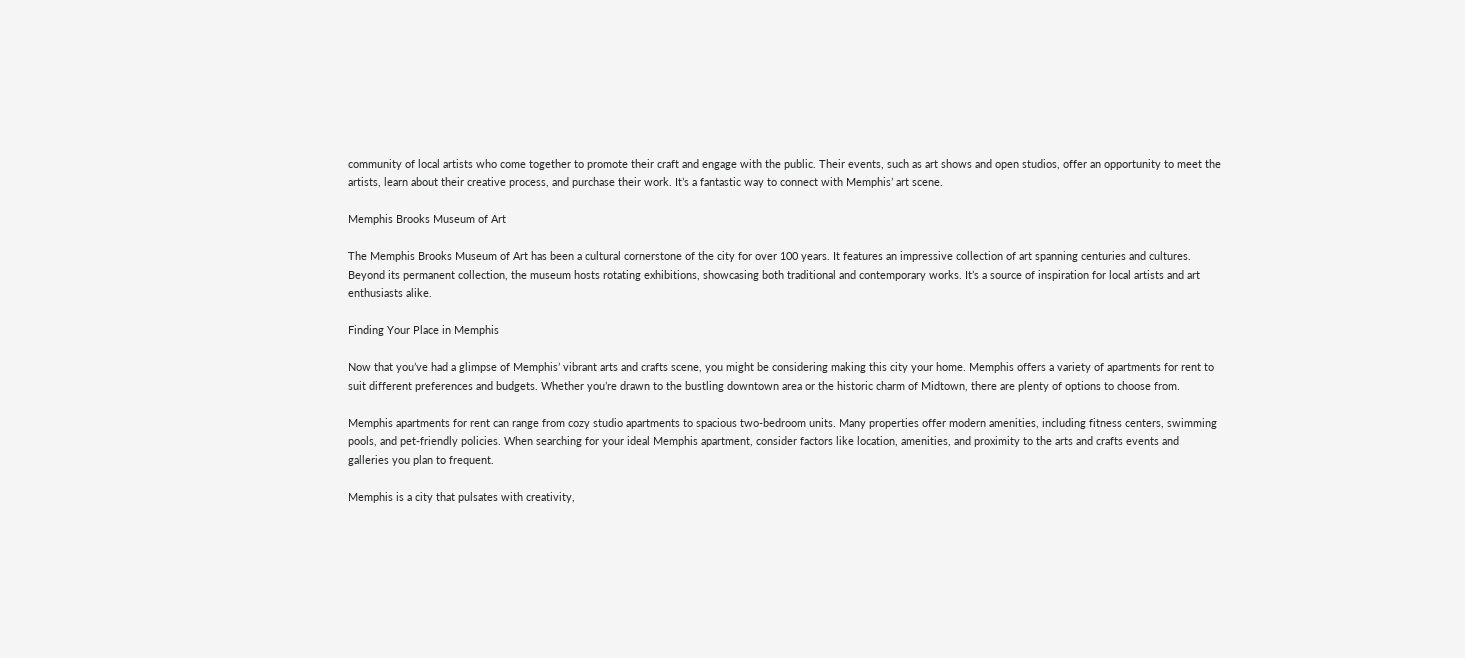community of local artists who come together to promote their craft and engage with the public. Their events, such as art shows and open studios, offer an opportunity to meet the artists, learn about their creative process, and purchase their work. It’s a fantastic way to connect with Memphis’ art scene.

Memphis Brooks Museum of Art

The Memphis Brooks Museum of Art has been a cultural cornerstone of the city for over 100 years. It features an impressive collection of art spanning centuries and cultures. Beyond its permanent collection, the museum hosts rotating exhibitions, showcasing both traditional and contemporary works. It’s a source of inspiration for local artists and art enthusiasts alike.

Finding Your Place in Memphis

Now that you’ve had a glimpse of Memphis’ vibrant arts and crafts scene, you might be considering making this city your home. Memphis offers a variety of apartments for rent to suit different preferences and budgets. Whether you’re drawn to the bustling downtown area or the historic charm of Midtown, there are plenty of options to choose from.

Memphis apartments for rent can range from cozy studio apartments to spacious two-bedroom units. Many properties offer modern amenities, including fitness centers, swimming pools, and pet-friendly policies. When searching for your ideal Memphis apartment, consider factors like location, amenities, and proximity to the arts and crafts events and galleries you plan to frequent.

Memphis is a city that pulsates with creativity,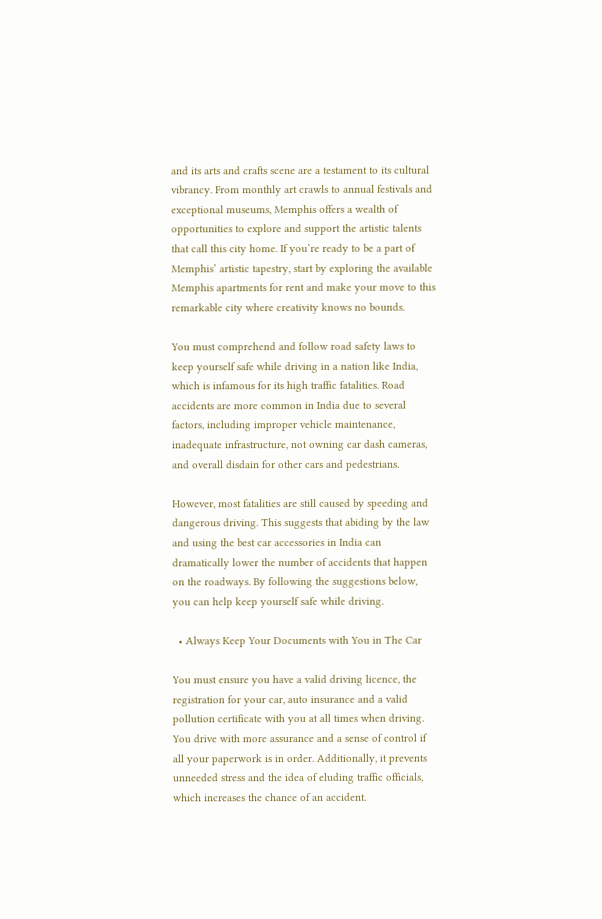and its arts and crafts scene are a testament to its cultural vibrancy. From monthly art crawls to annual festivals and exceptional museums, Memphis offers a wealth of opportunities to explore and support the artistic talents that call this city home. If you’re ready to be a part of Memphis’ artistic tapestry, start by exploring the available Memphis apartments for rent and make your move to this remarkable city where creativity knows no bounds.

You must comprehend and follow road safety laws to keep yourself safe while driving in a nation like India, which is infamous for its high traffic fatalities. Road accidents are more common in India due to several factors, including improper vehicle maintenance, inadequate infrastructure, not owning car dash cameras, and overall disdain for other cars and pedestrians.

However, most fatalities are still caused by speeding and dangerous driving. This suggests that abiding by the law and using the best car accessories in India can dramatically lower the number of accidents that happen on the roadways. By following the suggestions below, you can help keep yourself safe while driving.

  • Always Keep Your Documents with You in The Car

You must ensure you have a valid driving licence, the registration for your car, auto insurance and a valid pollution certificate with you at all times when driving. You drive with more assurance and a sense of control if all your paperwork is in order. Additionally, it prevents unneeded stress and the idea of eluding traffic officials, which increases the chance of an accident.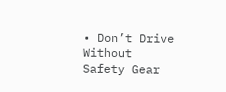• Don’t Drive Without Safety Gear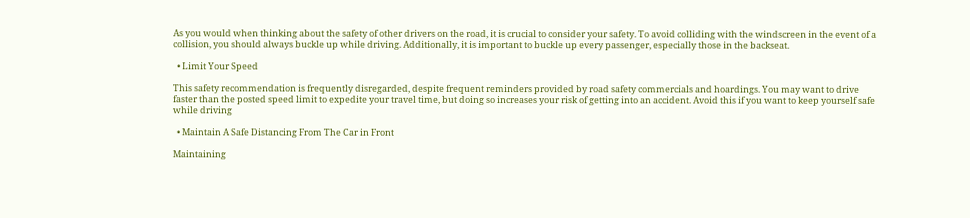As you would when thinking about the safety of other drivers on the road, it is crucial to consider your safety. To avoid colliding with the windscreen in the event of a collision, you should always buckle up while driving. Additionally, it is important to buckle up every passenger, especially those in the backseat.

  • Limit Your Speed

This safety recommendation is frequently disregarded, despite frequent reminders provided by road safety commercials and hoardings. You may want to drive faster than the posted speed limit to expedite your travel time, but doing so increases your risk of getting into an accident. Avoid this if you want to keep yourself safe while driving

  • Maintain A Safe Distancing From The Car in Front

Maintaining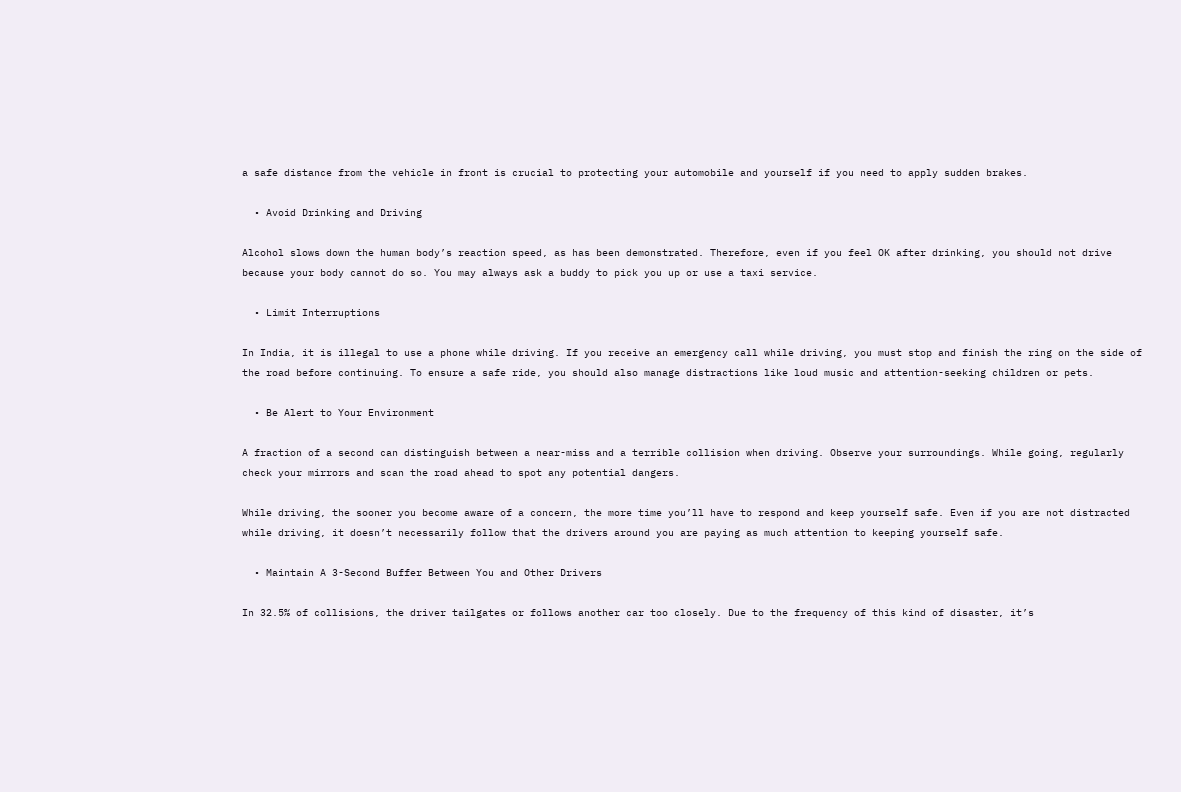a safe distance from the vehicle in front is crucial to protecting your automobile and yourself if you need to apply sudden brakes.

  • Avoid Drinking and Driving

Alcohol slows down the human body’s reaction speed, as has been demonstrated. Therefore, even if you feel OK after drinking, you should not drive because your body cannot do so. You may always ask a buddy to pick you up or use a taxi service.

  • Limit Interruptions

In India, it is illegal to use a phone while driving. If you receive an emergency call while driving, you must stop and finish the ring on the side of the road before continuing. To ensure a safe ride, you should also manage distractions like loud music and attention-seeking children or pets.

  • Be Alert to Your Environment

A fraction of a second can distinguish between a near-miss and a terrible collision when driving. Observe your surroundings. While going, regularly check your mirrors and scan the road ahead to spot any potential dangers.

While driving, the sooner you become aware of a concern, the more time you’ll have to respond and keep yourself safe. Even if you are not distracted while driving, it doesn’t necessarily follow that the drivers around you are paying as much attention to keeping yourself safe.

  • Maintain A 3-Second Buffer Between You and Other Drivers

In 32.5% of collisions, the driver tailgates or follows another car too closely. Due to the frequency of this kind of disaster, it’s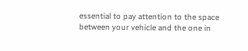essential to pay attention to the space between your vehicle and the one in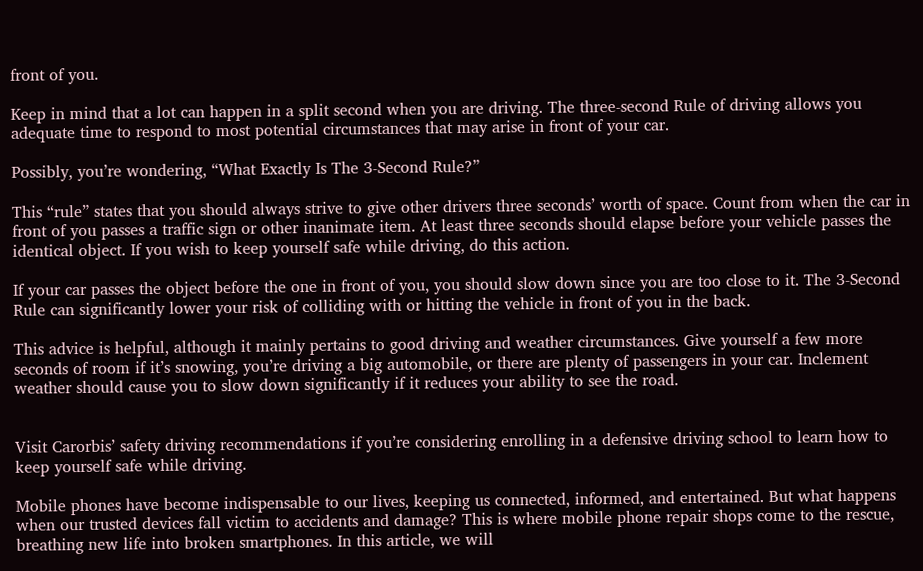front of you.

Keep in mind that a lot can happen in a split second when you are driving. The three-second Rule of driving allows you adequate time to respond to most potential circumstances that may arise in front of your car.

Possibly, you’re wondering, “What Exactly Is The 3-Second Rule?”

This “rule” states that you should always strive to give other drivers three seconds’ worth of space. Count from when the car in front of you passes a traffic sign or other inanimate item. At least three seconds should elapse before your vehicle passes the identical object. If you wish to keep yourself safe while driving, do this action.

If your car passes the object before the one in front of you, you should slow down since you are too close to it. The 3-Second Rule can significantly lower your risk of colliding with or hitting the vehicle in front of you in the back.

This advice is helpful, although it mainly pertains to good driving and weather circumstances. Give yourself a few more seconds of room if it’s snowing, you’re driving a big automobile, or there are plenty of passengers in your car. Inclement weather should cause you to slow down significantly if it reduces your ability to see the road.


Visit Carorbis’ safety driving recommendations if you’re considering enrolling in a defensive driving school to learn how to keep yourself safe while driving.

Mobile phones have become indispensable to our lives, keeping us connected, informed, and entertained. But what happens when our trusted devices fall victim to accidents and damage? This is where mobile phone repair shops come to the rescue, breathing new life into broken smartphones. In this article, we will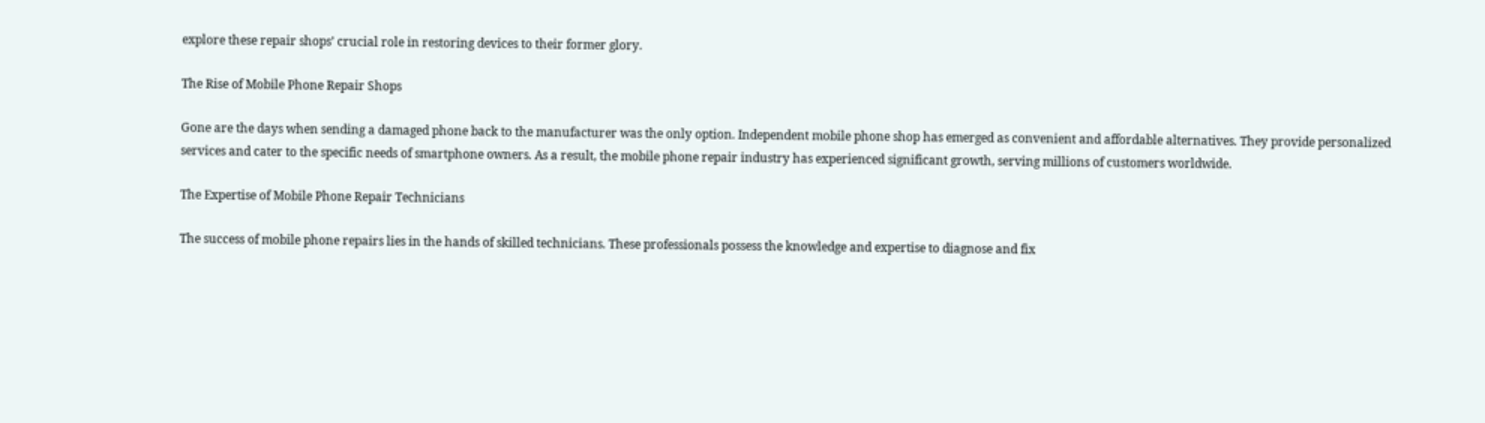explore these repair shops’ crucial role in restoring devices to their former glory.

The Rise of Mobile Phone Repair Shops

Gone are the days when sending a damaged phone back to the manufacturer was the only option. Independent mobile phone shop has emerged as convenient and affordable alternatives. They provide personalized services and cater to the specific needs of smartphone owners. As a result, the mobile phone repair industry has experienced significant growth, serving millions of customers worldwide.

The Expertise of Mobile Phone Repair Technicians

The success of mobile phone repairs lies in the hands of skilled technicians. These professionals possess the knowledge and expertise to diagnose and fix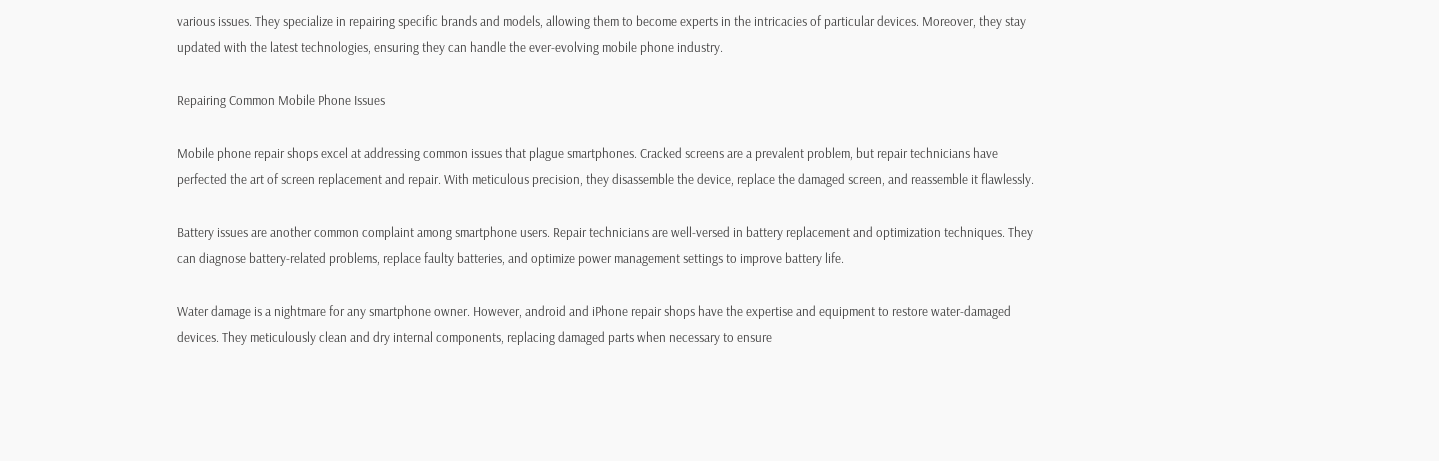various issues. They specialize in repairing specific brands and models, allowing them to become experts in the intricacies of particular devices. Moreover, they stay updated with the latest technologies, ensuring they can handle the ever-evolving mobile phone industry.

Repairing Common Mobile Phone Issues

Mobile phone repair shops excel at addressing common issues that plague smartphones. Cracked screens are a prevalent problem, but repair technicians have perfected the art of screen replacement and repair. With meticulous precision, they disassemble the device, replace the damaged screen, and reassemble it flawlessly.

Battery issues are another common complaint among smartphone users. Repair technicians are well-versed in battery replacement and optimization techniques. They can diagnose battery-related problems, replace faulty batteries, and optimize power management settings to improve battery life.

Water damage is a nightmare for any smartphone owner. However, android and iPhone repair shops have the expertise and equipment to restore water-damaged devices. They meticulously clean and dry internal components, replacing damaged parts when necessary to ensure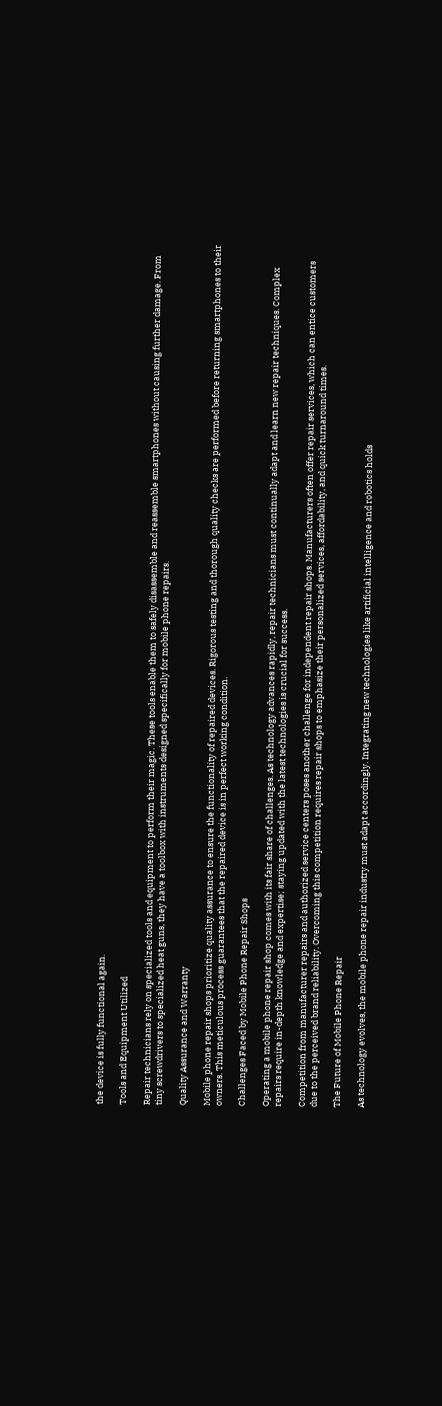the device is fully functional again.

Tools and Equipment Utilized

Repair technicians rely on specialized tools and equipment to perform their magic. These tools enable them to safely disassemble and reassemble smartphones without causing further damage. From tiny screwdrivers to specialized heat guns, they have a toolbox with instruments designed specifically for mobile phone repairs.

Quality Assurance and Warranty

Mobile phone repair shops prioritize quality assurance to ensure the functionality of repaired devices. Rigorous testing and thorough quality checks are performed before returning smartphones to their owners. This meticulous process guarantees that the repaired device is in perfect working condition.

Challenges Faced by Mobile Phone Repair Shops

Operating a mobile phone repair shop comes with its fair share of challenges. As technology advances rapidly, repair technicians must continually adapt and learn new repair techniques. Complex repairs require in-depth knowledge and expertise; staying updated with the latest technologies is crucial for success.

Competition from manufacturer repairs and authorized service centers poses another challenge for independent repair shops. Manufacturers often offer repair services, which can entice customers due to the perceived brand reliability. Overcoming this competition requires repair shops to emphasize their personalized services, affordability, and quick turnaround times.

The Future of Mobile Phone Repair

As technology evolves, the mobile phone repair industry must adapt accordingly. Integrating new technologies like artificial intelligence and robotics holds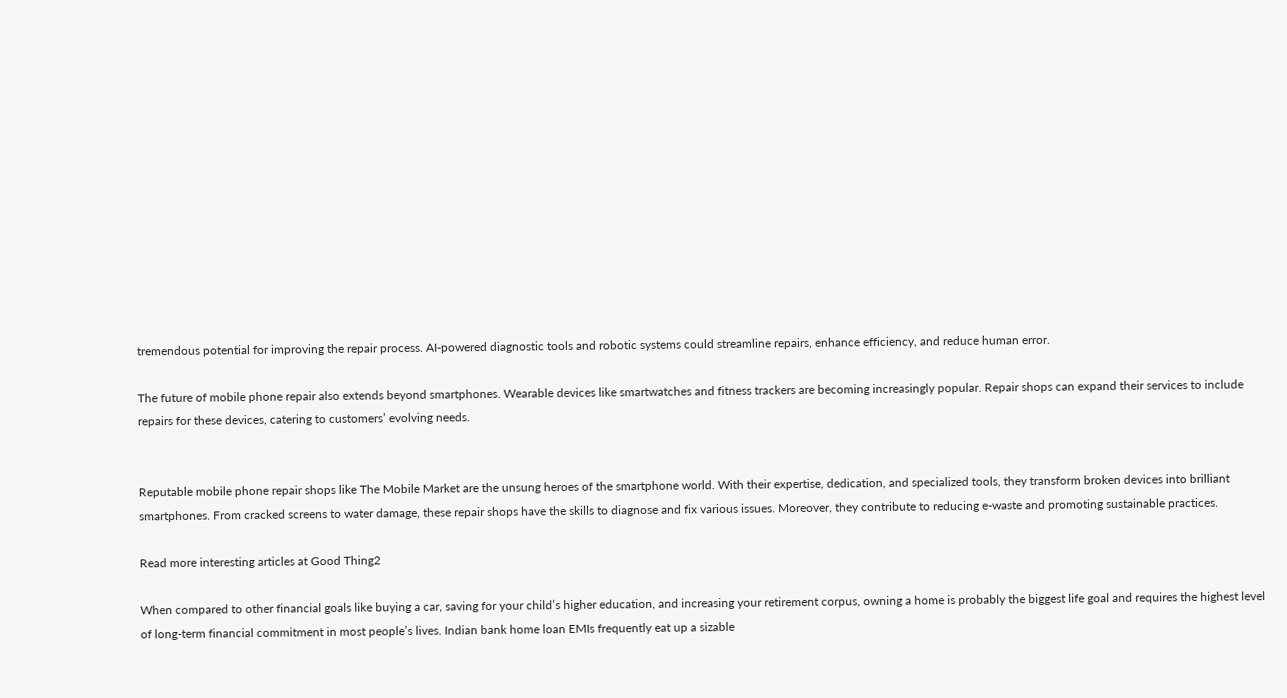tremendous potential for improving the repair process. AI-powered diagnostic tools and robotic systems could streamline repairs, enhance efficiency, and reduce human error.

The future of mobile phone repair also extends beyond smartphones. Wearable devices like smartwatches and fitness trackers are becoming increasingly popular. Repair shops can expand their services to include repairs for these devices, catering to customers’ evolving needs.


Reputable mobile phone repair shops like The Mobile Market are the unsung heroes of the smartphone world. With their expertise, dedication, and specialized tools, they transform broken devices into brilliant smartphones. From cracked screens to water damage, these repair shops have the skills to diagnose and fix various issues. Moreover, they contribute to reducing e-waste and promoting sustainable practices.

Read more interesting articles at Good Thing2

When compared to other financial goals like buying a car, saving for your child’s higher education, and increasing your retirement corpus, owning a home is probably the biggest life goal and requires the highest level of long-term financial commitment in most people’s lives. Indian bank home loan EMIs frequently eat up a sizable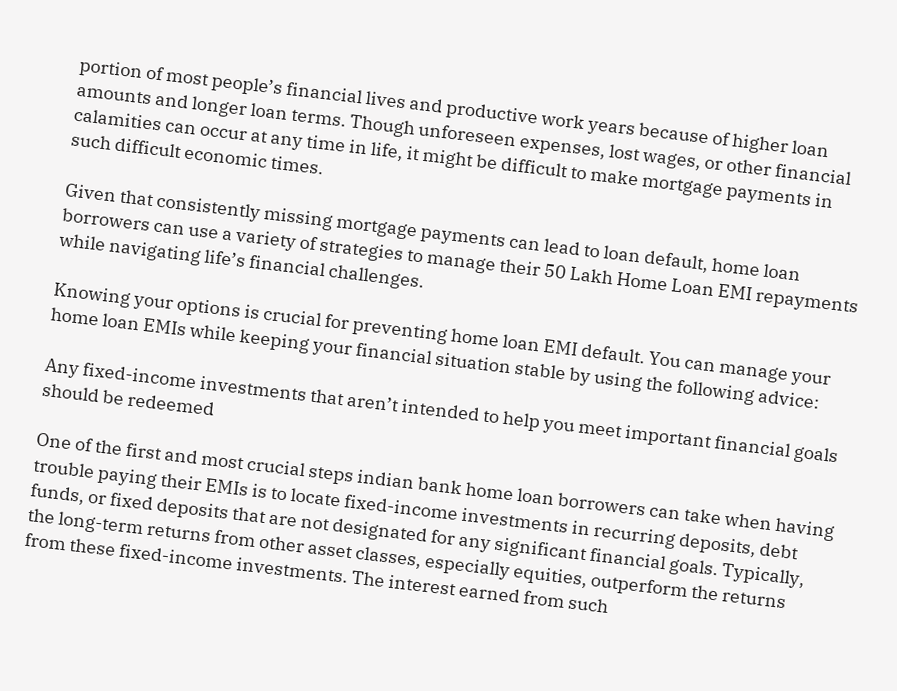portion of most people’s financial lives and productive work years because of higher loan amounts and longer loan terms. Though unforeseen expenses, lost wages, or other financial calamities can occur at any time in life, it might be difficult to make mortgage payments in such difficult economic times.

Given that consistently missing mortgage payments can lead to loan default, home loan borrowers can use a variety of strategies to manage their 50 Lakh Home Loan EMI repayments while navigating life’s financial challenges.

Knowing your options is crucial for preventing home loan EMI default. You can manage your home loan EMIs while keeping your financial situation stable by using the following advice:

Any fixed-income investments that aren’t intended to help you meet important financial goals should be redeemed

One of the first and most crucial steps indian bank home loan borrowers can take when having trouble paying their EMIs is to locate fixed-income investments in recurring deposits, debt funds, or fixed deposits that are not designated for any significant financial goals. Typically, the long-term returns from other asset classes, especially equities, outperform the returns from these fixed-income investments. The interest earned from such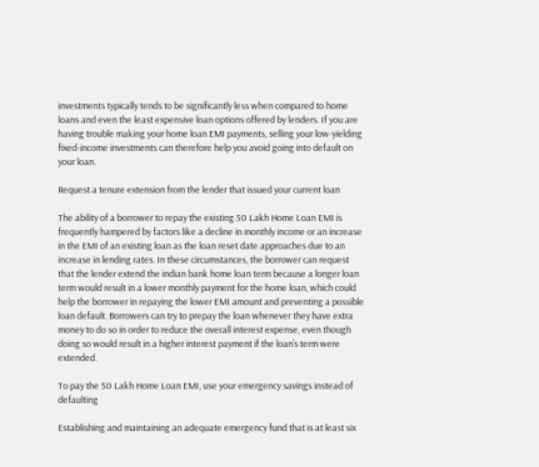investments typically tends to be significantly less when compared to home loans and even the least expensive loan options offered by lenders. If you are having trouble making your home loan EMI payments, selling your low-yielding fixed-income investments can therefore help you avoid going into default on your loan.

Request a tenure extension from the lender that issued your current loan

The ability of a borrower to repay the existing 50 Lakh Home Loan EMI is frequently hampered by factors like a decline in monthly income or an increase in the EMI of an existing loan as the loan reset date approaches due to an increase in lending rates. In these circumstances, the borrower can request that the lender extend the indian bank home loan term because a longer loan term would result in a lower monthly payment for the home loan, which could help the borrower in repaying the lower EMI amount and preventing a possible loan default. Borrowers can try to prepay the loan whenever they have extra money to do so in order to reduce the overall interest expense, even though doing so would result in a higher interest payment if the loan’s term were extended.

To pay the 50 Lakh Home Loan EMI, use your emergency savings instead of defaulting

Establishing and maintaining an adequate emergency fund that is at least six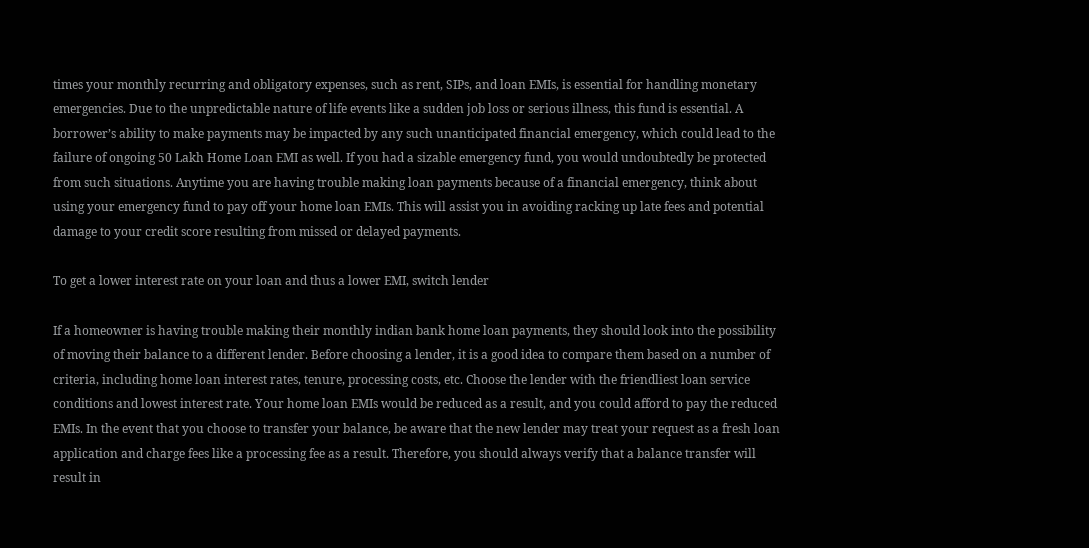times your monthly recurring and obligatory expenses, such as rent, SIPs, and loan EMIs, is essential for handling monetary emergencies. Due to the unpredictable nature of life events like a sudden job loss or serious illness, this fund is essential. A borrower’s ability to make payments may be impacted by any such unanticipated financial emergency, which could lead to the failure of ongoing 50 Lakh Home Loan EMI as well. If you had a sizable emergency fund, you would undoubtedly be protected from such situations. Anytime you are having trouble making loan payments because of a financial emergency, think about using your emergency fund to pay off your home loan EMIs. This will assist you in avoiding racking up late fees and potential damage to your credit score resulting from missed or delayed payments.

To get a lower interest rate on your loan and thus a lower EMI, switch lender

If a homeowner is having trouble making their monthly indian bank home loan payments, they should look into the possibility of moving their balance to a different lender. Before choosing a lender, it is a good idea to compare them based on a number of criteria, including home loan interest rates, tenure, processing costs, etc. Choose the lender with the friendliest loan service conditions and lowest interest rate. Your home loan EMIs would be reduced as a result, and you could afford to pay the reduced EMIs. In the event that you choose to transfer your balance, be aware that the new lender may treat your request as a fresh loan application and charge fees like a processing fee as a result. Therefore, you should always verify that a balance transfer will result in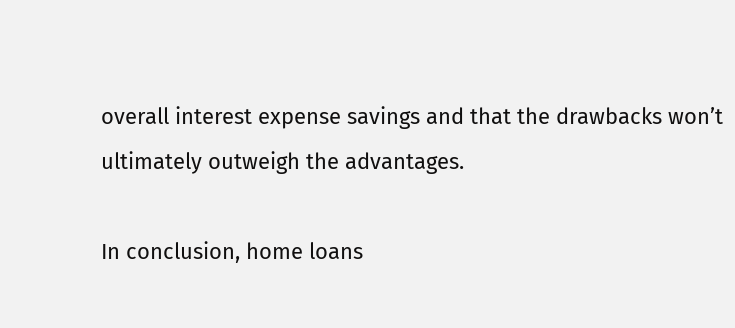overall interest expense savings and that the drawbacks won’t ultimately outweigh the advantages.

In conclusion, home loans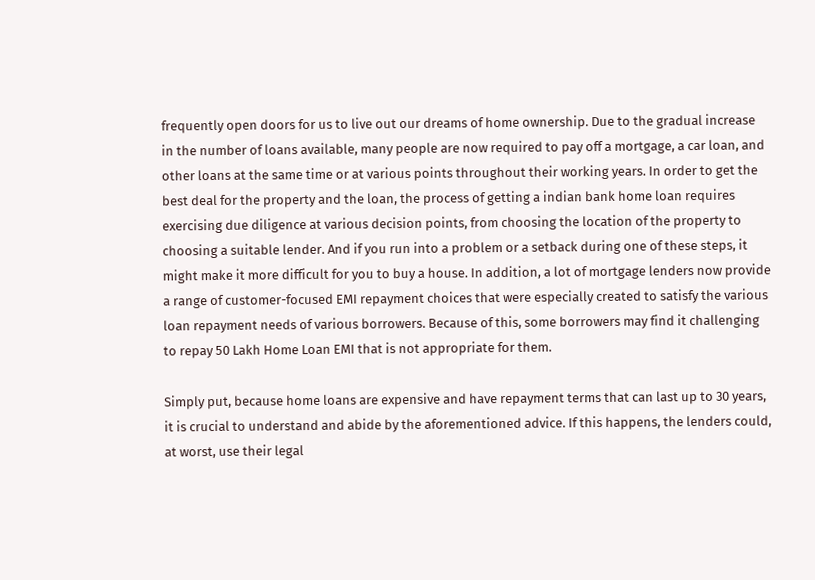frequently open doors for us to live out our dreams of home ownership. Due to the gradual increase in the number of loans available, many people are now required to pay off a mortgage, a car loan, and other loans at the same time or at various points throughout their working years. In order to get the best deal for the property and the loan, the process of getting a indian bank home loan requires exercising due diligence at various decision points, from choosing the location of the property to choosing a suitable lender. And if you run into a problem or a setback during one of these steps, it might make it more difficult for you to buy a house. In addition, a lot of mortgage lenders now provide a range of customer-focused EMI repayment choices that were especially created to satisfy the various loan repayment needs of various borrowers. Because of this, some borrowers may find it challenging to repay 50 Lakh Home Loan EMI that is not appropriate for them.

Simply put, because home loans are expensive and have repayment terms that can last up to 30 years, it is crucial to understand and abide by the aforementioned advice. If this happens, the lenders could, at worst, use their legal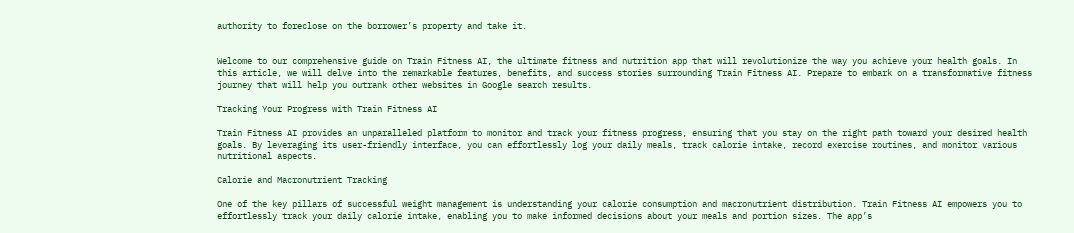authority to foreclose on the borrower’s property and take it.


Welcome to our comprehensive guide on Train Fitness AI, the ultimate fitness and nutrition app that will revolutionize the way you achieve your health goals. In this article, we will delve into the remarkable features, benefits, and success stories surrounding Train Fitness AI. Prepare to embark on a transformative fitness journey that will help you outrank other websites in Google search results.

Tracking Your Progress with Train Fitness AI

Train Fitness AI provides an unparalleled platform to monitor and track your fitness progress, ensuring that you stay on the right path toward your desired health goals. By leveraging its user-friendly interface, you can effortlessly log your daily meals, track calorie intake, record exercise routines, and monitor various nutritional aspects.

Calorie and Macronutrient Tracking

One of the key pillars of successful weight management is understanding your calorie consumption and macronutrient distribution. Train Fitness AI empowers you to effortlessly track your daily calorie intake, enabling you to make informed decisions about your meals and portion sizes. The app’s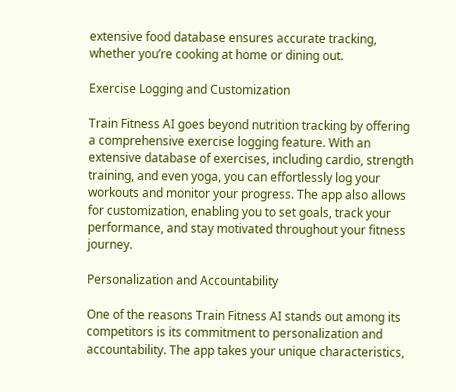extensive food database ensures accurate tracking, whether you’re cooking at home or dining out.

Exercise Logging and Customization

Train Fitness AI goes beyond nutrition tracking by offering a comprehensive exercise logging feature. With an extensive database of exercises, including cardio, strength training, and even yoga, you can effortlessly log your workouts and monitor your progress. The app also allows for customization, enabling you to set goals, track your performance, and stay motivated throughout your fitness journey.

Personalization and Accountability

One of the reasons Train Fitness AI stands out among its competitors is its commitment to personalization and accountability. The app takes your unique characteristics,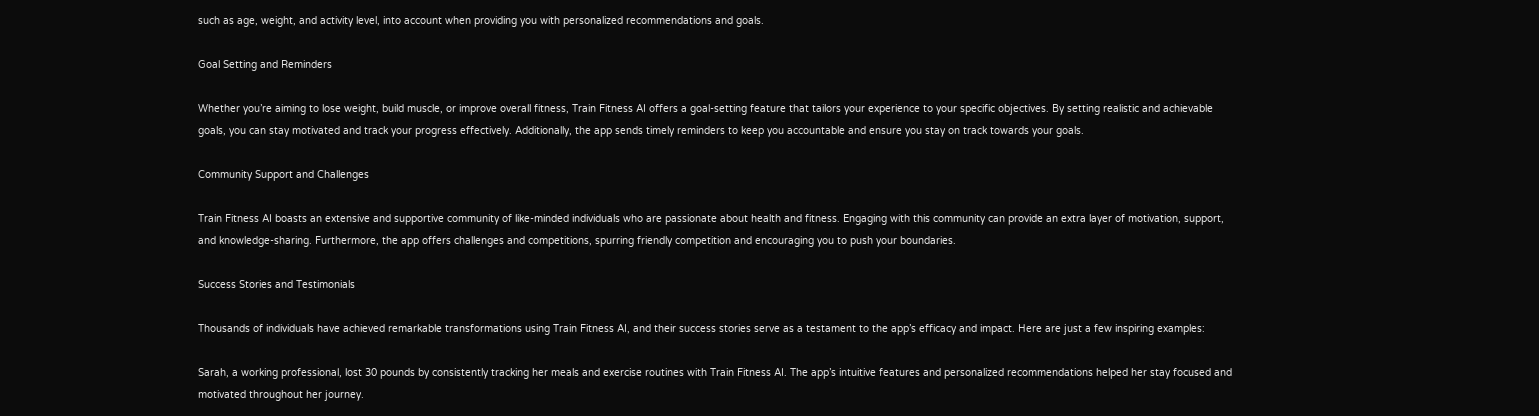such as age, weight, and activity level, into account when providing you with personalized recommendations and goals.

Goal Setting and Reminders

Whether you’re aiming to lose weight, build muscle, or improve overall fitness, Train Fitness AI offers a goal-setting feature that tailors your experience to your specific objectives. By setting realistic and achievable goals, you can stay motivated and track your progress effectively. Additionally, the app sends timely reminders to keep you accountable and ensure you stay on track towards your goals.

Community Support and Challenges

Train Fitness AI boasts an extensive and supportive community of like-minded individuals who are passionate about health and fitness. Engaging with this community can provide an extra layer of motivation, support, and knowledge-sharing. Furthermore, the app offers challenges and competitions, spurring friendly competition and encouraging you to push your boundaries.

Success Stories and Testimonials

Thousands of individuals have achieved remarkable transformations using Train Fitness AI, and their success stories serve as a testament to the app’s efficacy and impact. Here are just a few inspiring examples:

Sarah, a working professional, lost 30 pounds by consistently tracking her meals and exercise routines with Train Fitness AI. The app’s intuitive features and personalized recommendations helped her stay focused and motivated throughout her journey.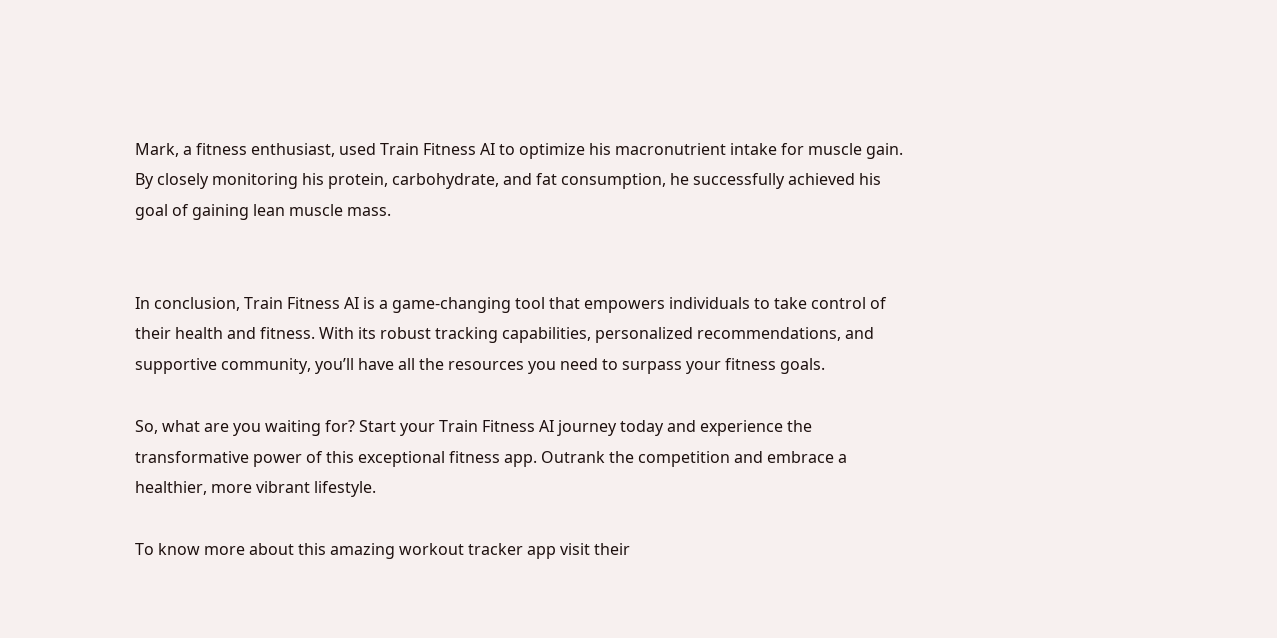Mark, a fitness enthusiast, used Train Fitness AI to optimize his macronutrient intake for muscle gain. By closely monitoring his protein, carbohydrate, and fat consumption, he successfully achieved his goal of gaining lean muscle mass.


In conclusion, Train Fitness AI is a game-changing tool that empowers individuals to take control of their health and fitness. With its robust tracking capabilities, personalized recommendations, and supportive community, you’ll have all the resources you need to surpass your fitness goals.

So, what are you waiting for? Start your Train Fitness AI journey today and experience the transformative power of this exceptional fitness app. Outrank the competition and embrace a healthier, more vibrant lifestyle.

To know more about this amazing workout tracker app visit their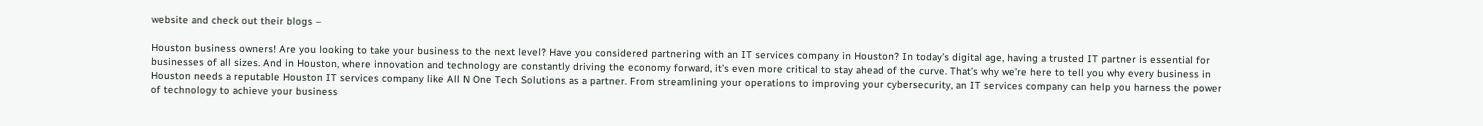website and check out their blogs –

Houston business owners! Are you looking to take your business to the next level? Have you considered partnering with an IT services company in Houston? In today’s digital age, having a trusted IT partner is essential for businesses of all sizes. And in Houston, where innovation and technology are constantly driving the economy forward, it’s even more critical to stay ahead of the curve. That’s why we’re here to tell you why every business in Houston needs a reputable Houston IT services company like All N One Tech Solutions as a partner. From streamlining your operations to improving your cybersecurity, an IT services company can help you harness the power of technology to achieve your business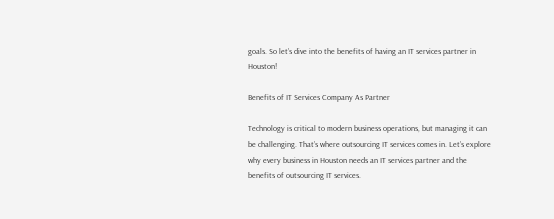goals. So let’s dive into the benefits of having an IT services partner in Houston!

Benefits of IT Services Company As Partner

Technology is critical to modern business operations, but managing it can be challenging. That’s where outsourcing IT services comes in. Let’s explore why every business in Houston needs an IT services partner and the benefits of outsourcing IT services.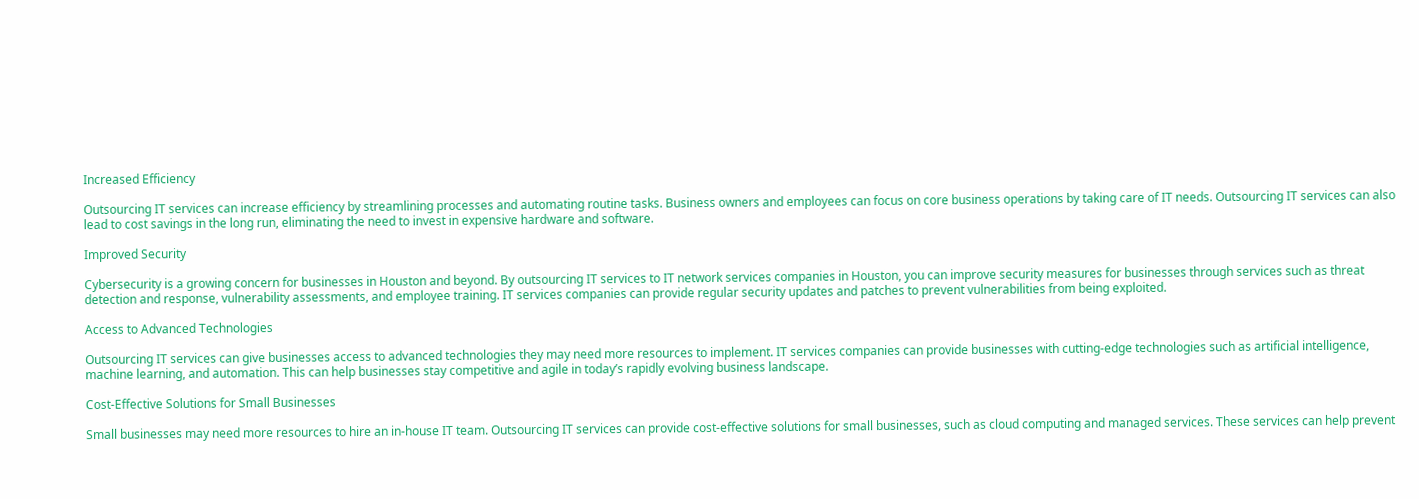Increased Efficiency

Outsourcing IT services can increase efficiency by streamlining processes and automating routine tasks. Business owners and employees can focus on core business operations by taking care of IT needs. Outsourcing IT services can also lead to cost savings in the long run, eliminating the need to invest in expensive hardware and software.

Improved Security

Cybersecurity is a growing concern for businesses in Houston and beyond. By outsourcing IT services to IT network services companies in Houston, you can improve security measures for businesses through services such as threat detection and response, vulnerability assessments, and employee training. IT services companies can provide regular security updates and patches to prevent vulnerabilities from being exploited.

Access to Advanced Technologies

Outsourcing IT services can give businesses access to advanced technologies they may need more resources to implement. IT services companies can provide businesses with cutting-edge technologies such as artificial intelligence, machine learning, and automation. This can help businesses stay competitive and agile in today’s rapidly evolving business landscape.

Cost-Effective Solutions for Small Businesses

Small businesses may need more resources to hire an in-house IT team. Outsourcing IT services can provide cost-effective solutions for small businesses, such as cloud computing and managed services. These services can help prevent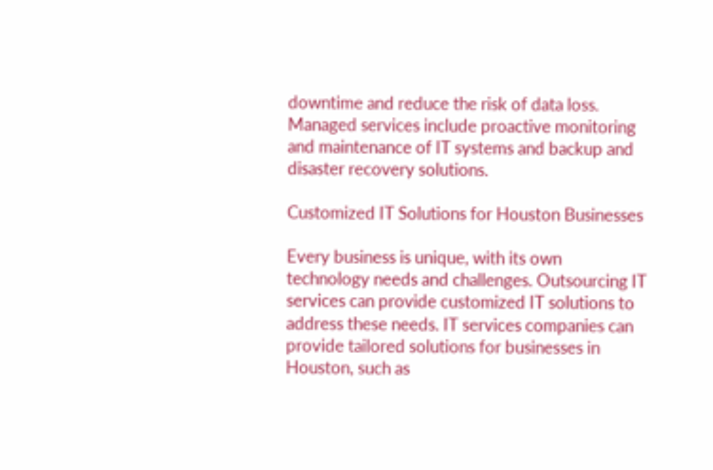downtime and reduce the risk of data loss. Managed services include proactive monitoring and maintenance of IT systems and backup and disaster recovery solutions.

Customized IT Solutions for Houston Businesses

Every business is unique, with its own technology needs and challenges. Outsourcing IT services can provide customized IT solutions to address these needs. IT services companies can provide tailored solutions for businesses in Houston, such as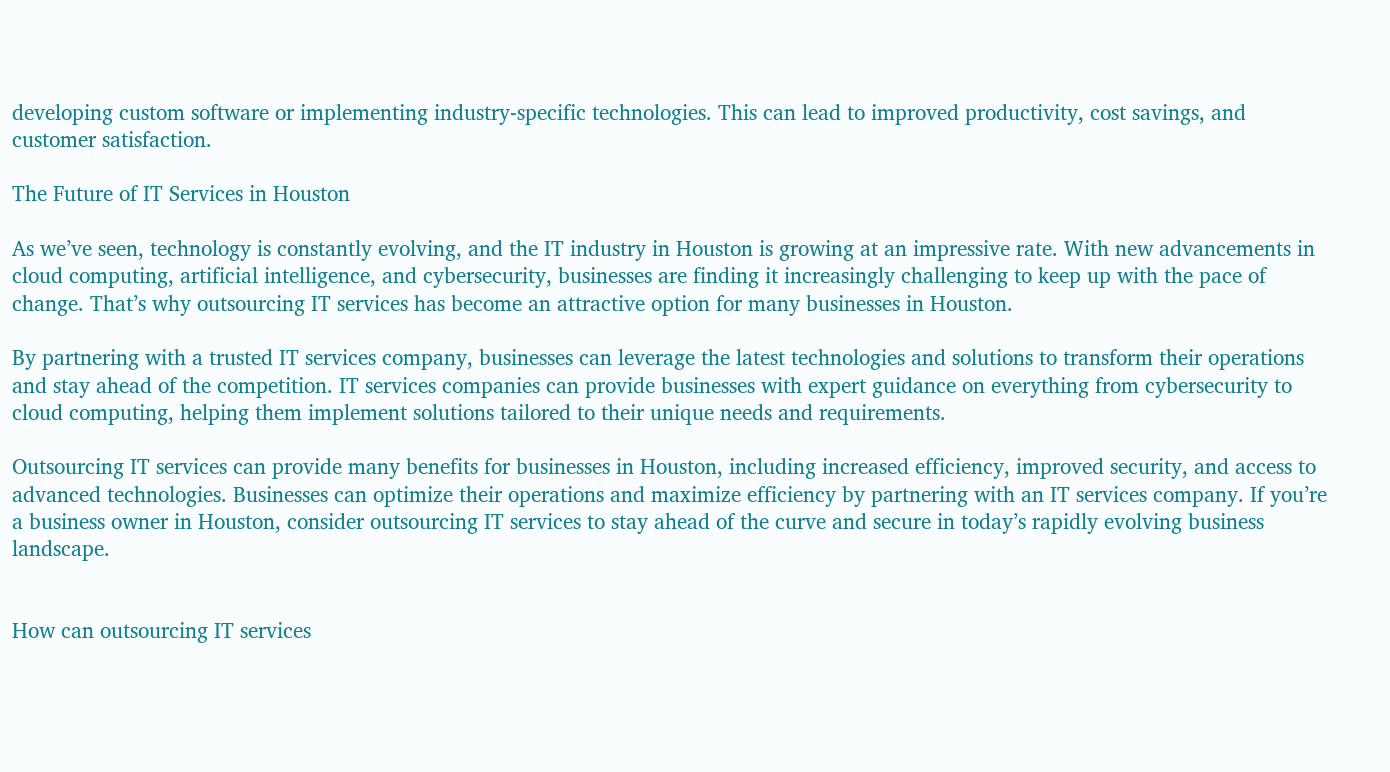developing custom software or implementing industry-specific technologies. This can lead to improved productivity, cost savings, and customer satisfaction.

The Future of IT Services in Houston

As we’ve seen, technology is constantly evolving, and the IT industry in Houston is growing at an impressive rate. With new advancements in cloud computing, artificial intelligence, and cybersecurity, businesses are finding it increasingly challenging to keep up with the pace of change. That’s why outsourcing IT services has become an attractive option for many businesses in Houston.

By partnering with a trusted IT services company, businesses can leverage the latest technologies and solutions to transform their operations and stay ahead of the competition. IT services companies can provide businesses with expert guidance on everything from cybersecurity to cloud computing, helping them implement solutions tailored to their unique needs and requirements.

Outsourcing IT services can provide many benefits for businesses in Houston, including increased efficiency, improved security, and access to advanced technologies. Businesses can optimize their operations and maximize efficiency by partnering with an IT services company. If you’re a business owner in Houston, consider outsourcing IT services to stay ahead of the curve and secure in today’s rapidly evolving business landscape.


How can outsourcing IT services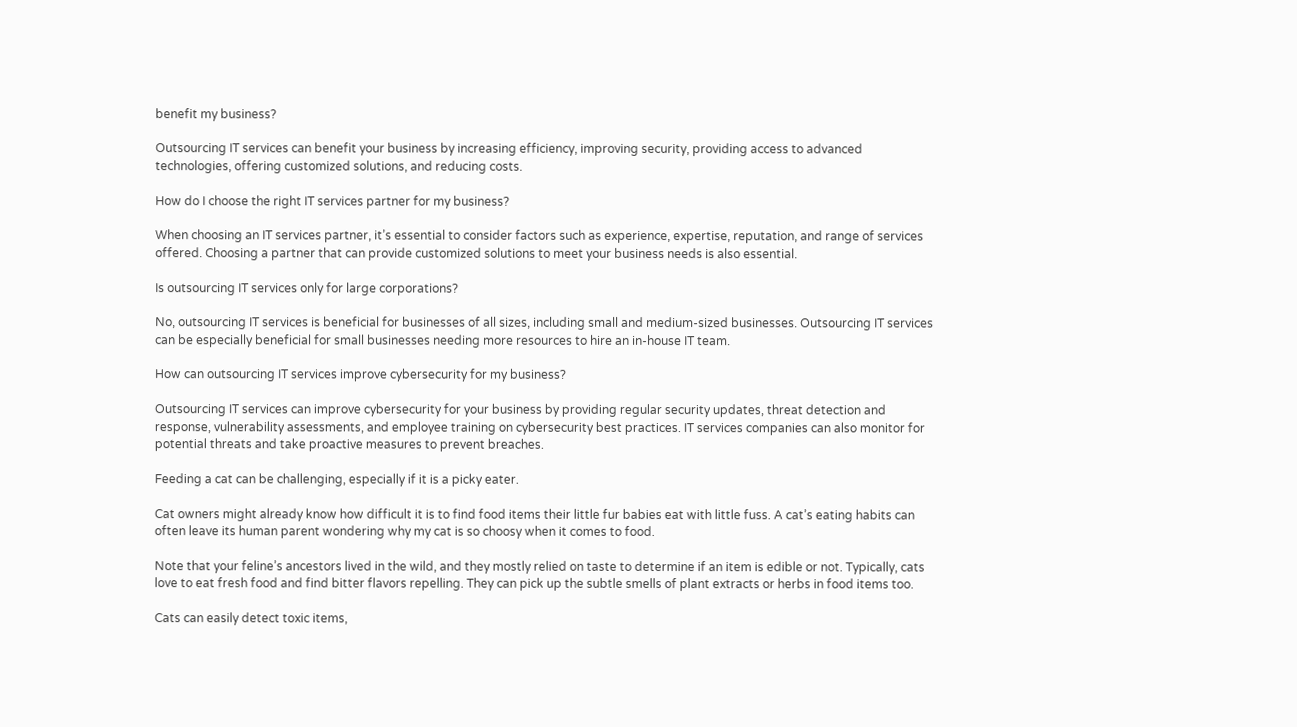benefit my business?

Outsourcing IT services can benefit your business by increasing efficiency, improving security, providing access to advanced technologies, offering customized solutions, and reducing costs.

How do I choose the right IT services partner for my business?

When choosing an IT services partner, it’s essential to consider factors such as experience, expertise, reputation, and range of services offered. Choosing a partner that can provide customized solutions to meet your business needs is also essential.

Is outsourcing IT services only for large corporations?

No, outsourcing IT services is beneficial for businesses of all sizes, including small and medium-sized businesses. Outsourcing IT services can be especially beneficial for small businesses needing more resources to hire an in-house IT team.

How can outsourcing IT services improve cybersecurity for my business?

Outsourcing IT services can improve cybersecurity for your business by providing regular security updates, threat detection and response, vulnerability assessments, and employee training on cybersecurity best practices. IT services companies can also monitor for potential threats and take proactive measures to prevent breaches.

Feeding a cat can be challenging, especially if it is a picky eater.

Cat owners might already know how difficult it is to find food items their little fur babies eat with little fuss. A cat’s eating habits can often leave its human parent wondering why my cat is so choosy when it comes to food.

Note that your feline’s ancestors lived in the wild, and they mostly relied on taste to determine if an item is edible or not. Typically, cats love to eat fresh food and find bitter flavors repelling. They can pick up the subtle smells of plant extracts or herbs in food items too.

Cats can easily detect toxic items,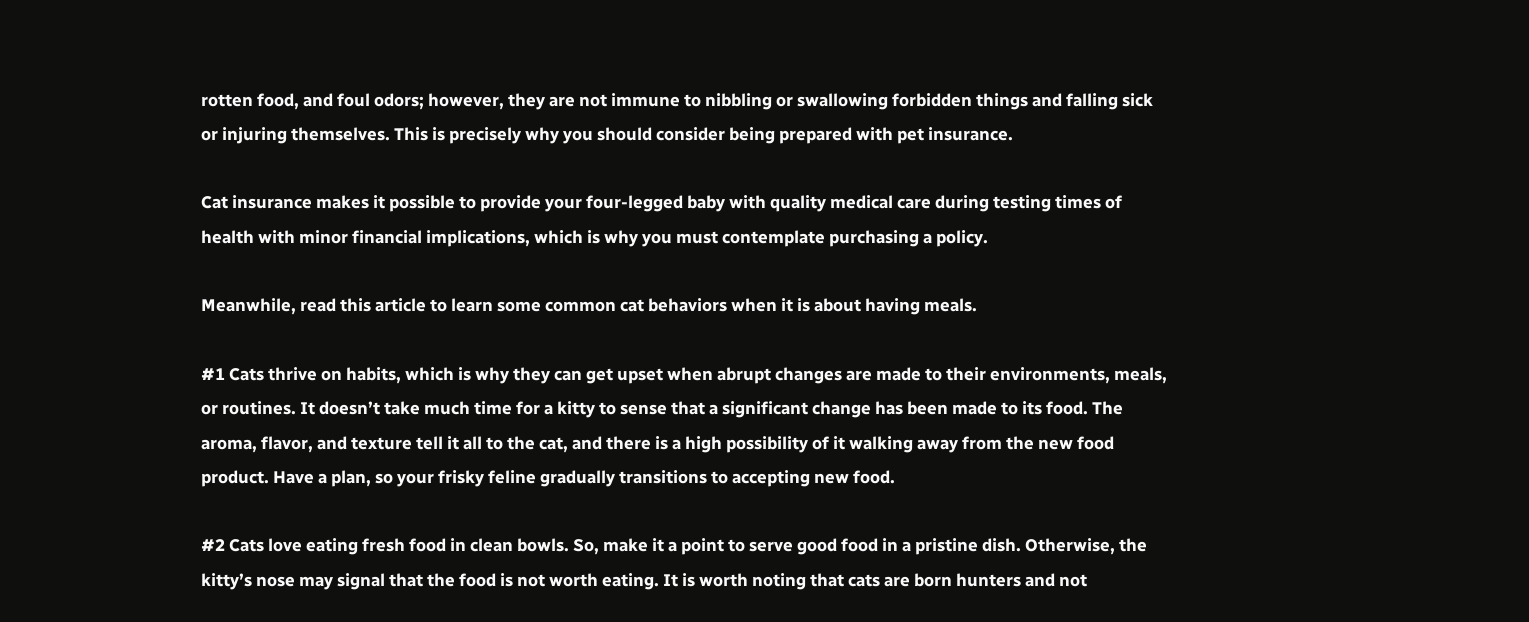rotten food, and foul odors; however, they are not immune to nibbling or swallowing forbidden things and falling sick or injuring themselves. This is precisely why you should consider being prepared with pet insurance.

Cat insurance makes it possible to provide your four-legged baby with quality medical care during testing times of health with minor financial implications, which is why you must contemplate purchasing a policy.

Meanwhile, read this article to learn some common cat behaviors when it is about having meals.

#1 Cats thrive on habits, which is why they can get upset when abrupt changes are made to their environments, meals, or routines. It doesn’t take much time for a kitty to sense that a significant change has been made to its food. The aroma, flavor, and texture tell it all to the cat, and there is a high possibility of it walking away from the new food product. Have a plan, so your frisky feline gradually transitions to accepting new food.

#2 Cats love eating fresh food in clean bowls. So, make it a point to serve good food in a pristine dish. Otherwise, the kitty’s nose may signal that the food is not worth eating. It is worth noting that cats are born hunters and not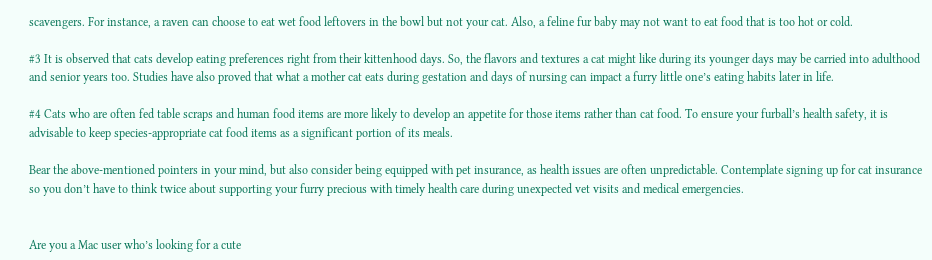scavengers. For instance, a raven can choose to eat wet food leftovers in the bowl but not your cat. Also, a feline fur baby may not want to eat food that is too hot or cold.

#3 It is observed that cats develop eating preferences right from their kittenhood days. So, the flavors and textures a cat might like during its younger days may be carried into adulthood and senior years too. Studies have also proved that what a mother cat eats during gestation and days of nursing can impact a furry little one’s eating habits later in life.

#4 Cats who are often fed table scraps and human food items are more likely to develop an appetite for those items rather than cat food. To ensure your furball’s health safety, it is advisable to keep species-appropriate cat food items as a significant portion of its meals.

Bear the above-mentioned pointers in your mind, but also consider being equipped with pet insurance, as health issues are often unpredictable. Contemplate signing up for cat insurance so you don’t have to think twice about supporting your furry precious with timely health care during unexpected vet visits and medical emergencies.


Are you a Mac user who’s looking for a cute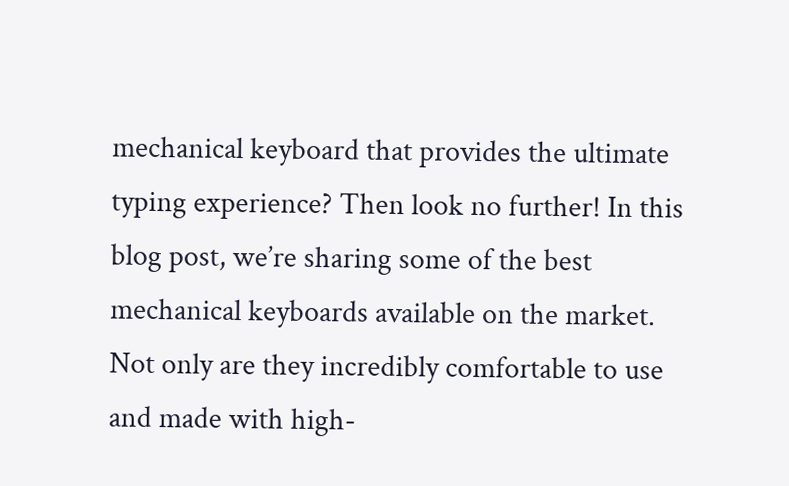mechanical keyboard that provides the ultimate typing experience? Then look no further! In this blog post, we’re sharing some of the best mechanical keyboards available on the market. Not only are they incredibly comfortable to use and made with high-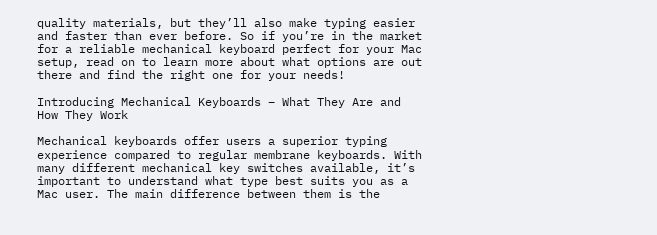quality materials, but they’ll also make typing easier and faster than ever before. So if you’re in the market for a reliable mechanical keyboard perfect for your Mac setup, read on to learn more about what options are out there and find the right one for your needs!

Introducing Mechanical Keyboards – What They Are and How They Work

Mechanical keyboards offer users a superior typing experience compared to regular membrane keyboards. With many different mechanical key switches available, it’s important to understand what type best suits you as a Mac user. The main difference between them is the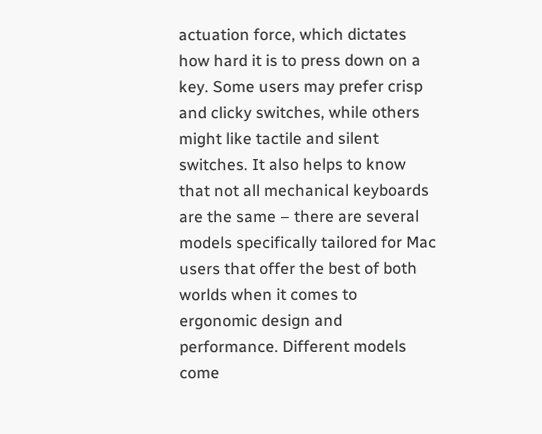actuation force, which dictates how hard it is to press down on a key. Some users may prefer crisp and clicky switches, while others might like tactile and silent switches. It also helps to know that not all mechanical keyboards are the same – there are several models specifically tailored for Mac users that offer the best of both worlds when it comes to ergonomic design and performance. Different models come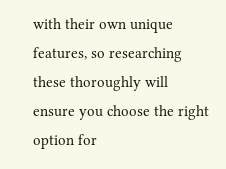with their own unique features, so researching these thoroughly will ensure you choose the right option for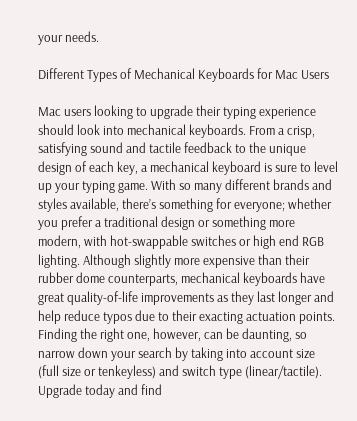your needs.

Different Types of Mechanical Keyboards for Mac Users

Mac users looking to upgrade their typing experience should look into mechanical keyboards. From a crisp, satisfying sound and tactile feedback to the unique design of each key, a mechanical keyboard is sure to level up your typing game. With so many different brands and styles available, there’s something for everyone; whether you prefer a traditional design or something more modern, with hot-swappable switches or high end RGB lighting. Although slightly more expensive than their rubber dome counterparts, mechanical keyboards have great quality-of-life improvements as they last longer and help reduce typos due to their exacting actuation points. Finding the right one, however, can be daunting, so narrow down your search by taking into account size (full size or tenkeyless) and switch type (linear/tactile). Upgrade today and find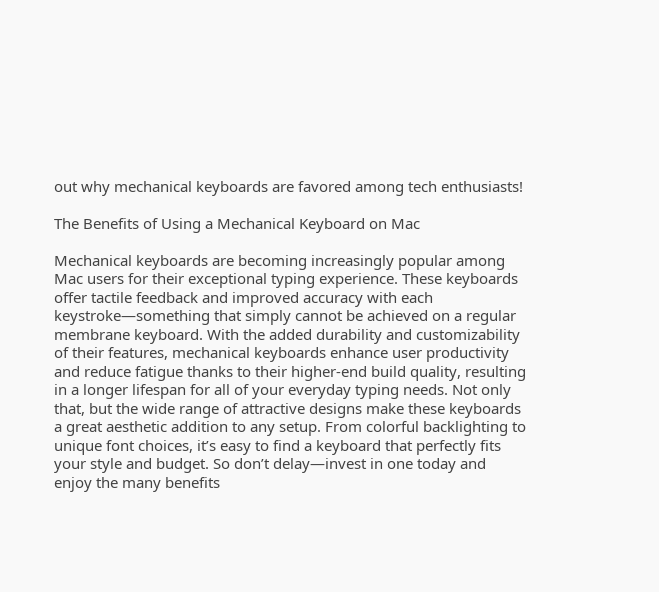out why mechanical keyboards are favored among tech enthusiasts!

The Benefits of Using a Mechanical Keyboard on Mac

Mechanical keyboards are becoming increasingly popular among Mac users for their exceptional typing experience. These keyboards offer tactile feedback and improved accuracy with each keystroke—something that simply cannot be achieved on a regular membrane keyboard. With the added durability and customizability of their features, mechanical keyboards enhance user productivity and reduce fatigue thanks to their higher-end build quality, resulting in a longer lifespan for all of your everyday typing needs. Not only that, but the wide range of attractive designs make these keyboards a great aesthetic addition to any setup. From colorful backlighting to unique font choices, it’s easy to find a keyboard that perfectly fits your style and budget. So don’t delay—invest in one today and enjoy the many benefits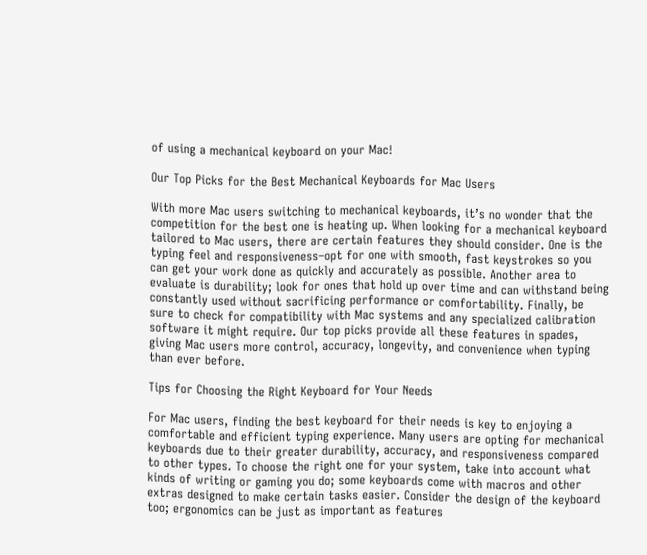of using a mechanical keyboard on your Mac!

Our Top Picks for the Best Mechanical Keyboards for Mac Users

With more Mac users switching to mechanical keyboards, it’s no wonder that the competition for the best one is heating up. When looking for a mechanical keyboard tailored to Mac users, there are certain features they should consider. One is the typing feel and responsiveness–opt for one with smooth, fast keystrokes so you can get your work done as quickly and accurately as possible. Another area to evaluate is durability; look for ones that hold up over time and can withstand being constantly used without sacrificing performance or comfortability. Finally, be sure to check for compatibility with Mac systems and any specialized calibration software it might require. Our top picks provide all these features in spades, giving Mac users more control, accuracy, longevity, and convenience when typing than ever before.

Tips for Choosing the Right Keyboard for Your Needs

For Mac users, finding the best keyboard for their needs is key to enjoying a comfortable and efficient typing experience. Many users are opting for mechanical keyboards due to their greater durability, accuracy, and responsiveness compared to other types. To choose the right one for your system, take into account what kinds of writing or gaming you do; some keyboards come with macros and other extras designed to make certain tasks easier. Consider the design of the keyboard too; ergonomics can be just as important as features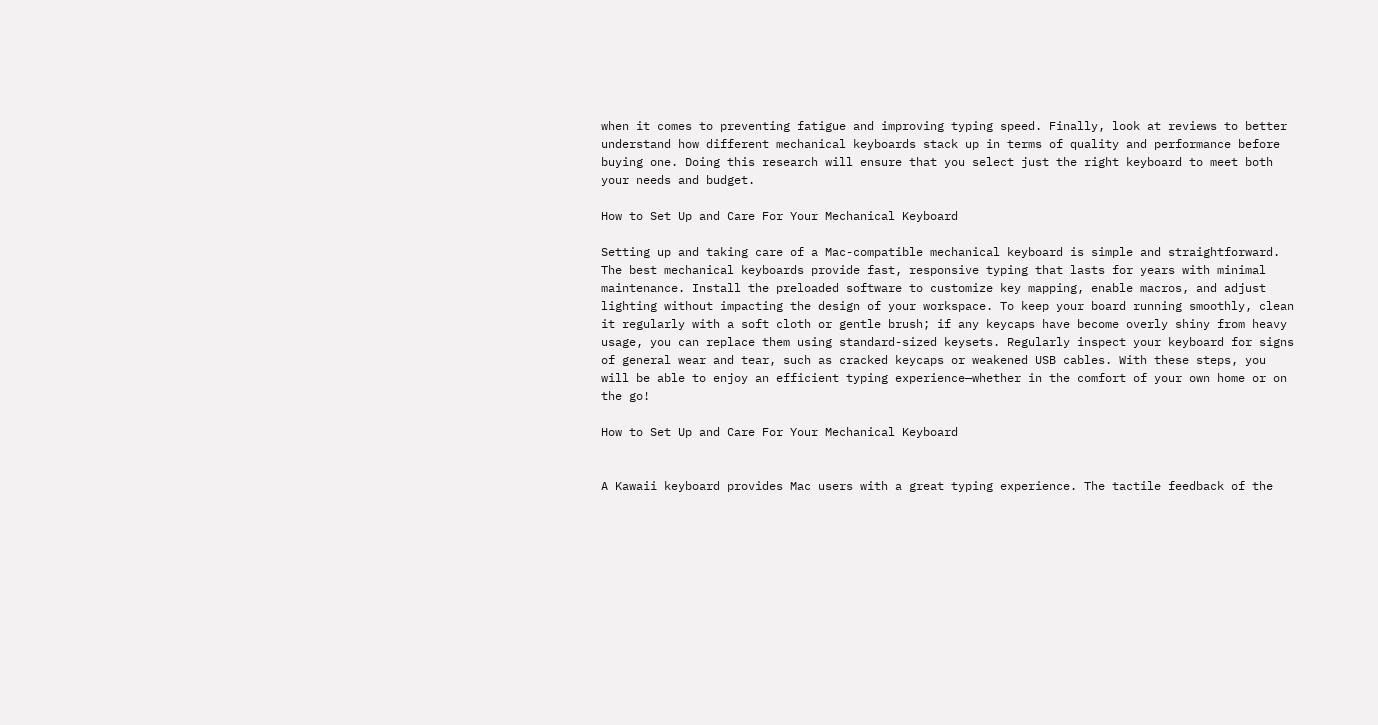when it comes to preventing fatigue and improving typing speed. Finally, look at reviews to better understand how different mechanical keyboards stack up in terms of quality and performance before buying one. Doing this research will ensure that you select just the right keyboard to meet both your needs and budget.

How to Set Up and Care For Your Mechanical Keyboard

Setting up and taking care of a Mac-compatible mechanical keyboard is simple and straightforward. The best mechanical keyboards provide fast, responsive typing that lasts for years with minimal maintenance. Install the preloaded software to customize key mapping, enable macros, and adjust lighting without impacting the design of your workspace. To keep your board running smoothly, clean it regularly with a soft cloth or gentle brush; if any keycaps have become overly shiny from heavy usage, you can replace them using standard-sized keysets. Regularly inspect your keyboard for signs of general wear and tear, such as cracked keycaps or weakened USB cables. With these steps, you will be able to enjoy an efficient typing experience—whether in the comfort of your own home or on the go!

How to Set Up and Care For Your Mechanical Keyboard


A Kawaii keyboard provides Mac users with a great typing experience. The tactile feedback of the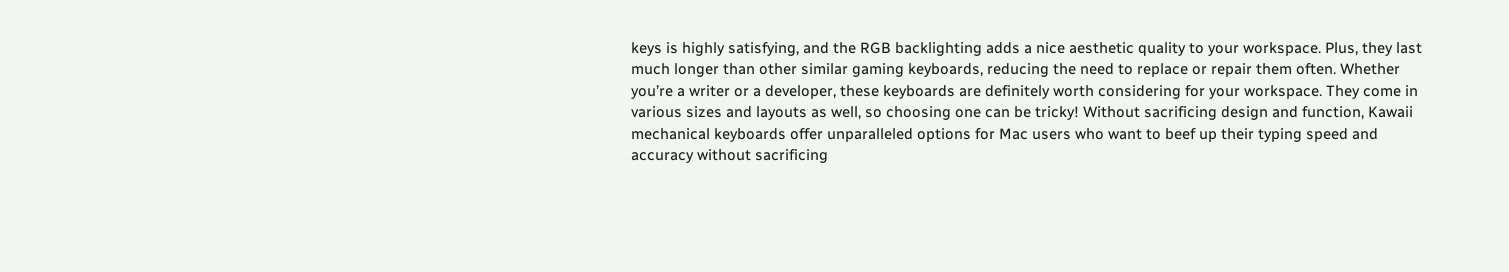keys is highly satisfying, and the RGB backlighting adds a nice aesthetic quality to your workspace. Plus, they last much longer than other similar gaming keyboards, reducing the need to replace or repair them often. Whether you’re a writer or a developer, these keyboards are definitely worth considering for your workspace. They come in various sizes and layouts as well, so choosing one can be tricky! Without sacrificing design and function, Kawaii mechanical keyboards offer unparalleled options for Mac users who want to beef up their typing speed and accuracy without sacrificing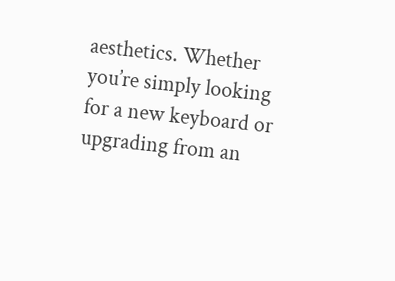aesthetics. Whether you’re simply looking for a new keyboard or upgrading from an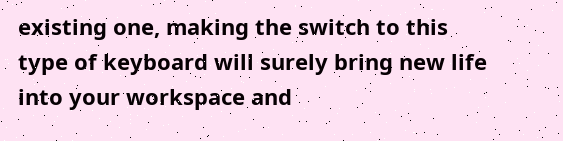existing one, making the switch to this type of keyboard will surely bring new life into your workspace and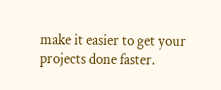make it easier to get your projects done faster.